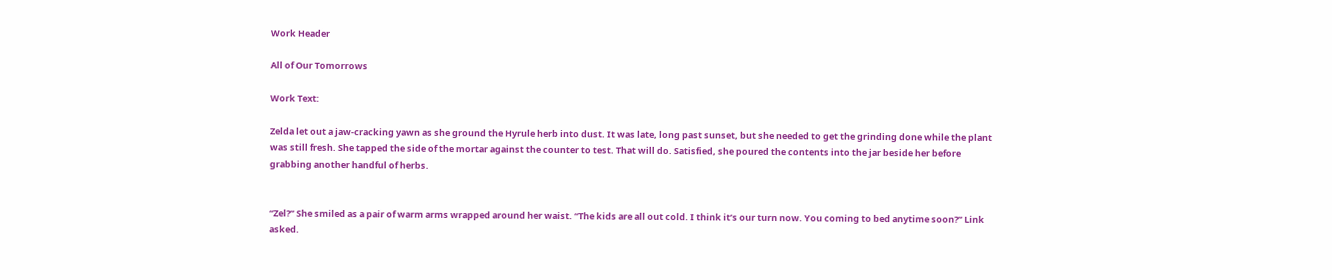Work Header

All of Our Tomorrows

Work Text:

Zelda let out a jaw-cracking yawn as she ground the Hyrule herb into dust. It was late, long past sunset, but she needed to get the grinding done while the plant was still fresh. She tapped the side of the mortar against the counter to test. That will do. Satisfied, she poured the contents into the jar beside her before grabbing another handful of herbs.


“Zel?” She smiled as a pair of warm arms wrapped around her waist. “The kids are all out cold. I think it’s our turn now. You coming to bed anytime soon?” Link asked.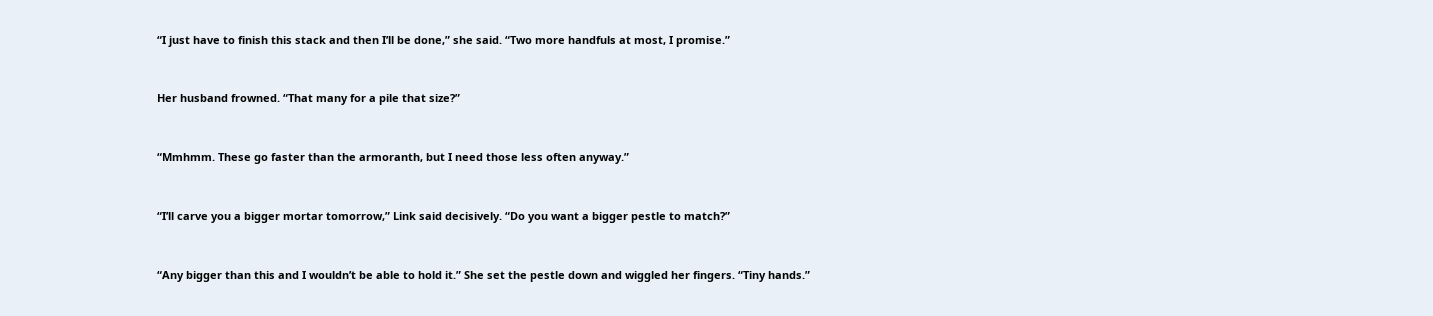“I just have to finish this stack and then I’ll be done,” she said. “Two more handfuls at most, I promise.”


Her husband frowned. “That many for a pile that size?”


“Mmhmm. These go faster than the armoranth, but I need those less often anyway.”


“I’ll carve you a bigger mortar tomorrow,” Link said decisively. “Do you want a bigger pestle to match?”


“Any bigger than this and I wouldn’t be able to hold it.” She set the pestle down and wiggled her fingers. “Tiny hands.”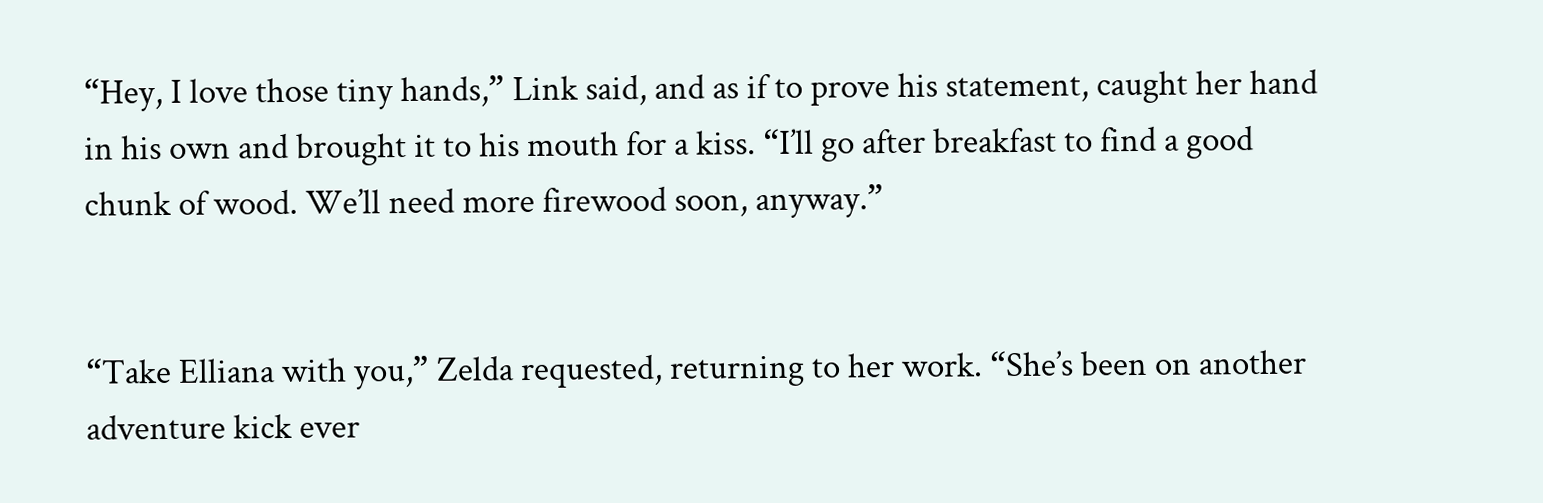“Hey, I love those tiny hands,” Link said, and as if to prove his statement, caught her hand in his own and brought it to his mouth for a kiss. “I’ll go after breakfast to find a good chunk of wood. We’ll need more firewood soon, anyway.”


“Take Elliana with you,” Zelda requested, returning to her work. “She’s been on another adventure kick ever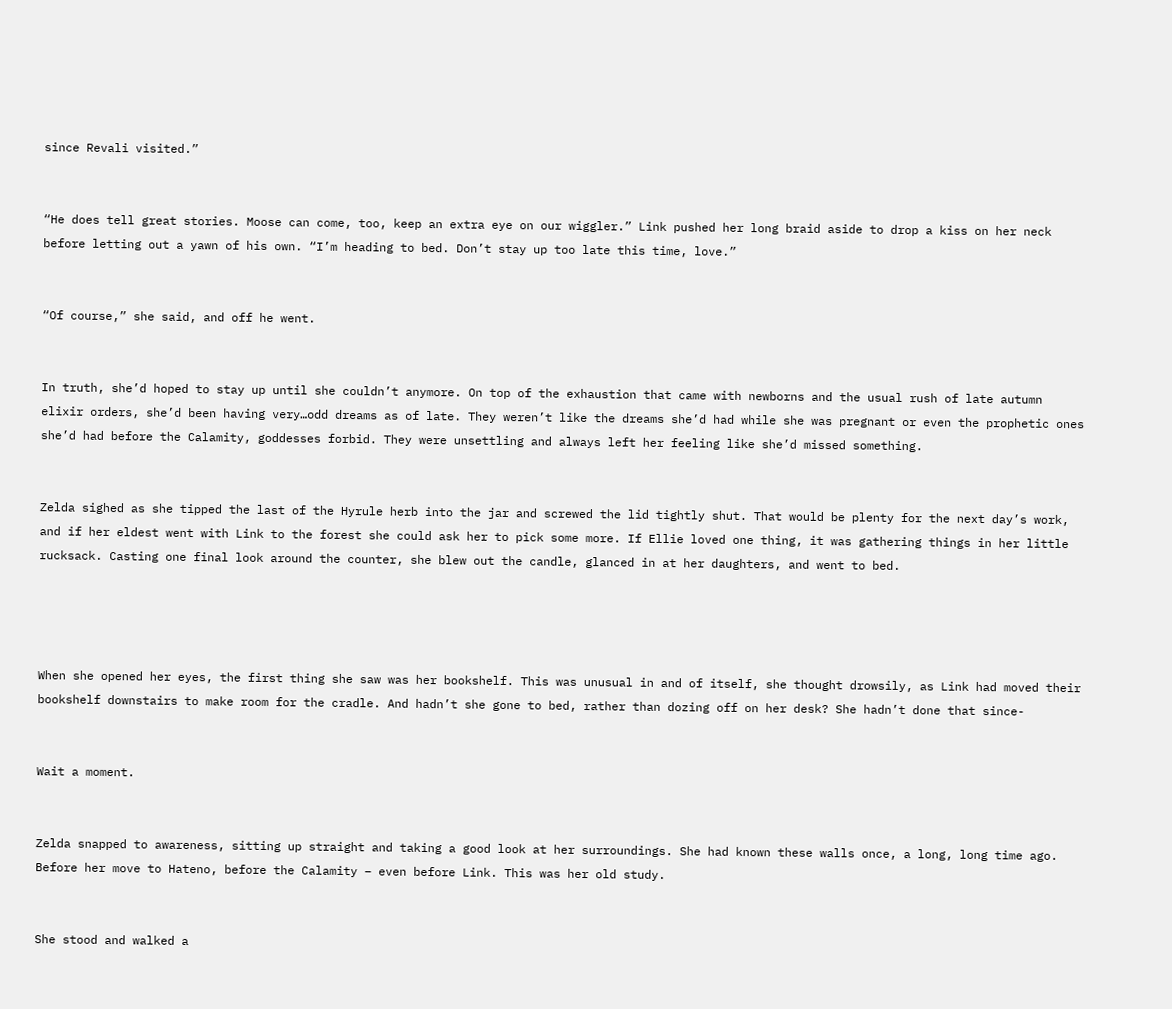since Revali visited.”


“He does tell great stories. Moose can come, too, keep an extra eye on our wiggler.” Link pushed her long braid aside to drop a kiss on her neck before letting out a yawn of his own. “I’m heading to bed. Don’t stay up too late this time, love.”


“Of course,” she said, and off he went.


In truth, she’d hoped to stay up until she couldn’t anymore. On top of the exhaustion that came with newborns and the usual rush of late autumn elixir orders, she’d been having very…odd dreams as of late. They weren’t like the dreams she’d had while she was pregnant or even the prophetic ones she’d had before the Calamity, goddesses forbid. They were unsettling and always left her feeling like she’d missed something.


Zelda sighed as she tipped the last of the Hyrule herb into the jar and screwed the lid tightly shut. That would be plenty for the next day’s work, and if her eldest went with Link to the forest she could ask her to pick some more. If Ellie loved one thing, it was gathering things in her little rucksack. Casting one final look around the counter, she blew out the candle, glanced in at her daughters, and went to bed.




When she opened her eyes, the first thing she saw was her bookshelf. This was unusual in and of itself, she thought drowsily, as Link had moved their bookshelf downstairs to make room for the cradle. And hadn’t she gone to bed, rather than dozing off on her desk? She hadn’t done that since-


Wait a moment.


Zelda snapped to awareness, sitting up straight and taking a good look at her surroundings. She had known these walls once, a long, long time ago. Before her move to Hateno, before the Calamity – even before Link. This was her old study.


She stood and walked a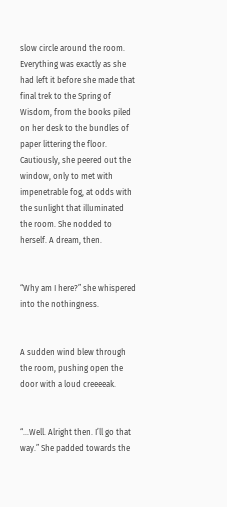slow circle around the room. Everything was exactly as she had left it before she made that final trek to the Spring of Wisdom, from the books piled on her desk to the bundles of paper littering the floor. Cautiously, she peered out the window, only to met with impenetrable fog, at odds with the sunlight that illuminated the room. She nodded to herself. A dream, then.


“Why am I here?” she whispered into the nothingness.


A sudden wind blew through the room, pushing open the door with a loud creeeeak.


“…Well. Alright then. I’ll go that way.” She padded towards the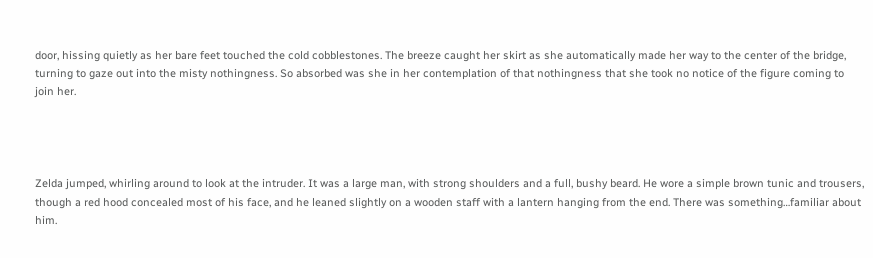door, hissing quietly as her bare feet touched the cold cobblestones. The breeze caught her skirt as she automatically made her way to the center of the bridge, turning to gaze out into the misty nothingness. So absorbed was she in her contemplation of that nothingness that she took no notice of the figure coming to join her.




Zelda jumped, whirling around to look at the intruder. It was a large man, with strong shoulders and a full, bushy beard. He wore a simple brown tunic and trousers, though a red hood concealed most of his face, and he leaned slightly on a wooden staff with a lantern hanging from the end. There was something…familiar about him.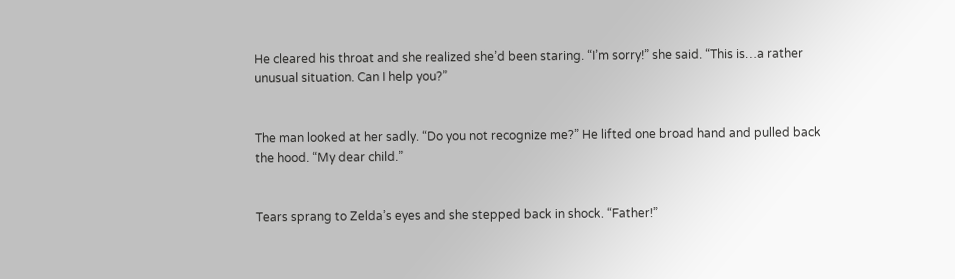He cleared his throat and she realized she’d been staring. “I’m sorry!” she said. “This is…a rather unusual situation. Can I help you?”


The man looked at her sadly. “Do you not recognize me?” He lifted one broad hand and pulled back the hood. “My dear child.”


Tears sprang to Zelda’s eyes and she stepped back in shock. “Father!”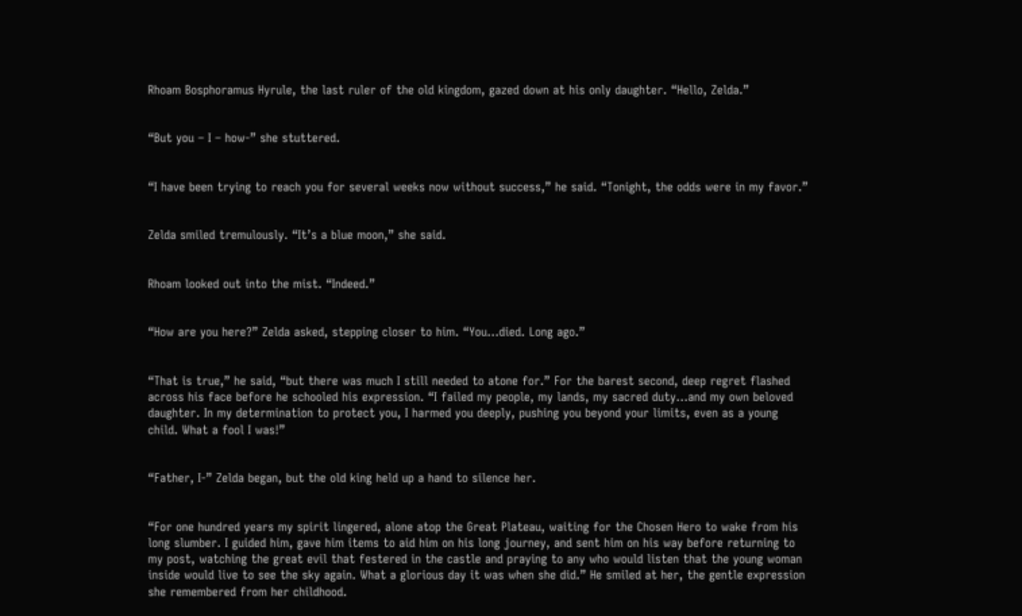Rhoam Bosphoramus Hyrule, the last ruler of the old kingdom, gazed down at his only daughter. “Hello, Zelda.”


“But you – I – how-” she stuttered.


“I have been trying to reach you for several weeks now without success,” he said. “Tonight, the odds were in my favor.”


Zelda smiled tremulously. “It’s a blue moon,” she said.


Rhoam looked out into the mist. “Indeed.”


“How are you here?” Zelda asked, stepping closer to him. “You…died. Long ago.”


“That is true,” he said, “but there was much I still needed to atone for.” For the barest second, deep regret flashed across his face before he schooled his expression. “I failed my people, my lands, my sacred duty…and my own beloved daughter. In my determination to protect you, I harmed you deeply, pushing you beyond your limits, even as a young child. What a fool I was!”


“Father, I-” Zelda began, but the old king held up a hand to silence her.


“For one hundred years my spirit lingered, alone atop the Great Plateau, waiting for the Chosen Hero to wake from his long slumber. I guided him, gave him items to aid him on his long journey, and sent him on his way before returning to my post, watching the great evil that festered in the castle and praying to any who would listen that the young woman inside would live to see the sky again. What a glorious day it was when she did.” He smiled at her, the gentle expression she remembered from her childhood.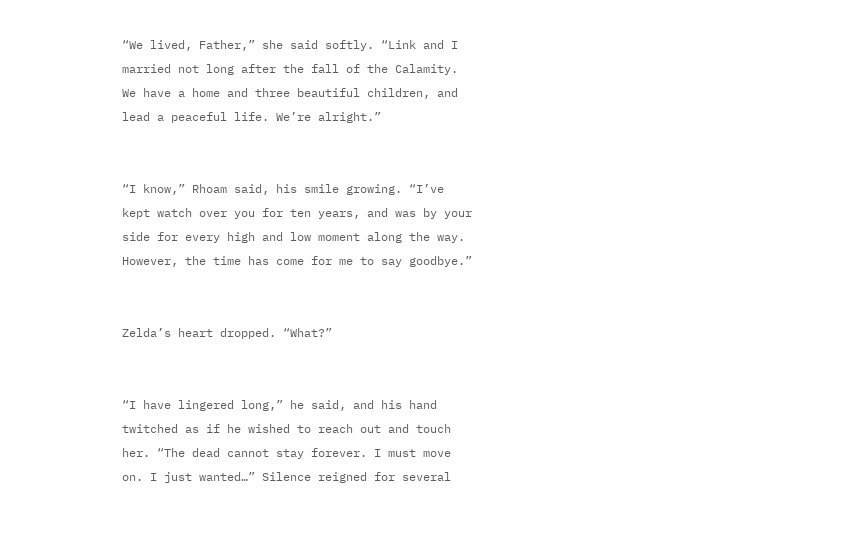“We lived, Father,” she said softly. “Link and I married not long after the fall of the Calamity. We have a home and three beautiful children, and lead a peaceful life. We’re alright.”


“I know,” Rhoam said, his smile growing. “I’ve kept watch over you for ten years, and was by your side for every high and low moment along the way. However, the time has come for me to say goodbye.”


Zelda’s heart dropped. “What?”


“I have lingered long,” he said, and his hand twitched as if he wished to reach out and touch her. “The dead cannot stay forever. I must move on. I just wanted…” Silence reigned for several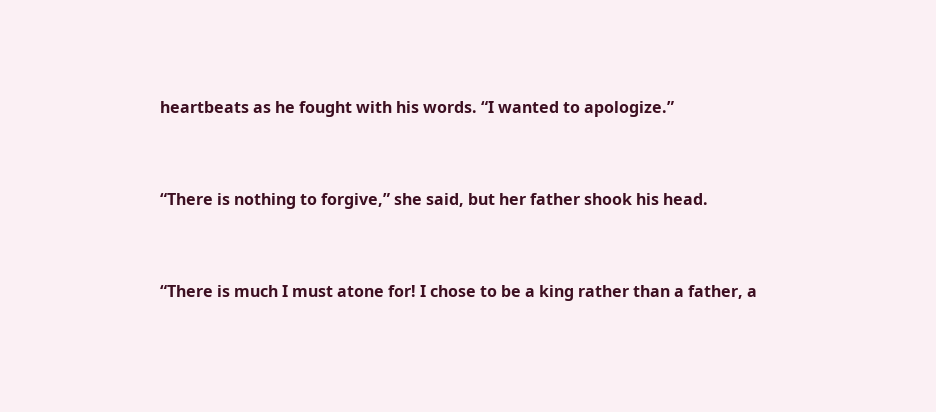heartbeats as he fought with his words. “I wanted to apologize.”


“There is nothing to forgive,” she said, but her father shook his head.


“There is much I must atone for! I chose to be a king rather than a father, a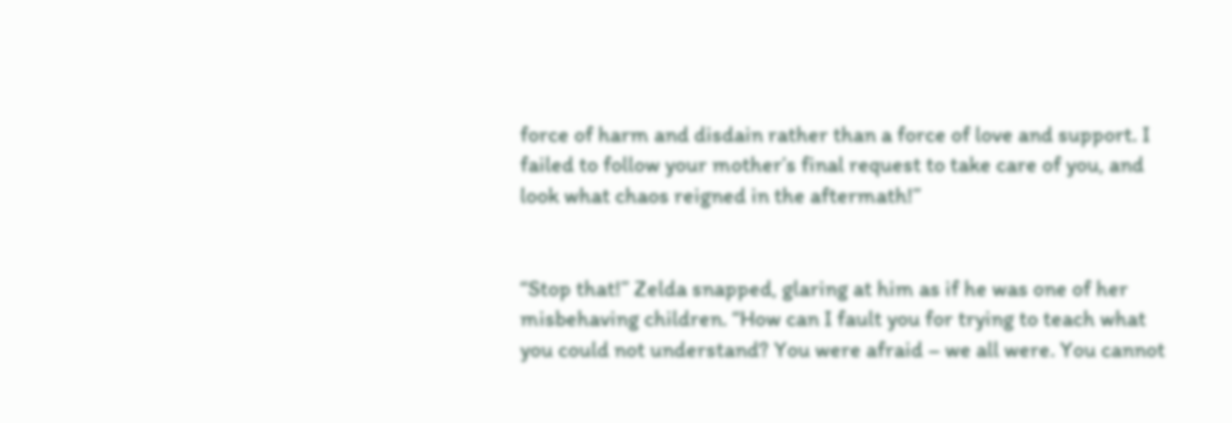force of harm and disdain rather than a force of love and support. I failed to follow your mother’s final request to take care of you, and look what chaos reigned in the aftermath!”


“Stop that!” Zelda snapped, glaring at him as if he was one of her misbehaving children. “How can I fault you for trying to teach what you could not understand? You were afraid – we all were. You cannot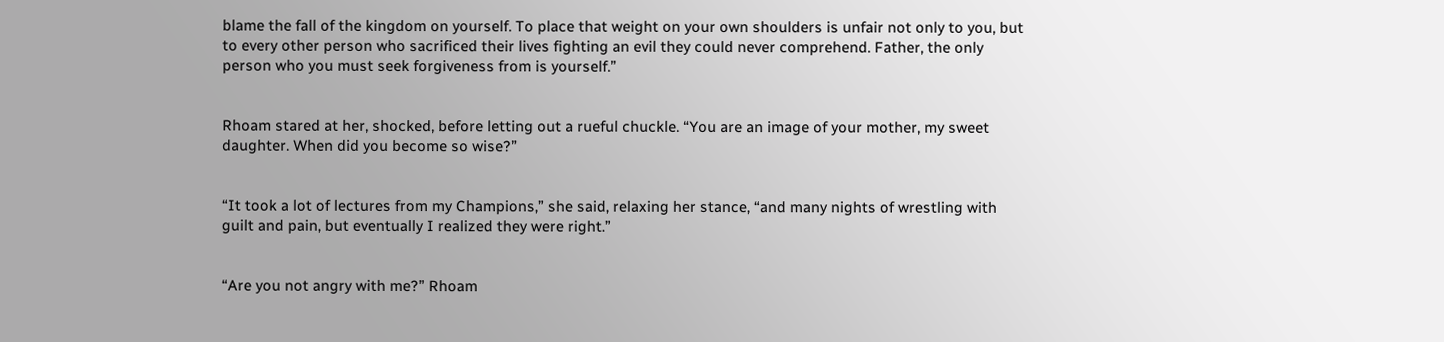blame the fall of the kingdom on yourself. To place that weight on your own shoulders is unfair not only to you, but to every other person who sacrificed their lives fighting an evil they could never comprehend. Father, the only person who you must seek forgiveness from is yourself.”


Rhoam stared at her, shocked, before letting out a rueful chuckle. “You are an image of your mother, my sweet daughter. When did you become so wise?”


“It took a lot of lectures from my Champions,” she said, relaxing her stance, “and many nights of wrestling with guilt and pain, but eventually I realized they were right.”


“Are you not angry with me?” Rhoam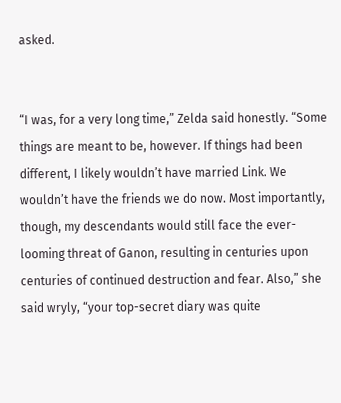asked.


“I was, for a very long time,” Zelda said honestly. “Some things are meant to be, however. If things had been different, I likely wouldn’t have married Link. We wouldn’t have the friends we do now. Most importantly, though, my descendants would still face the ever-looming threat of Ganon, resulting in centuries upon centuries of continued destruction and fear. Also,” she said wryly, “your top-secret diary was quite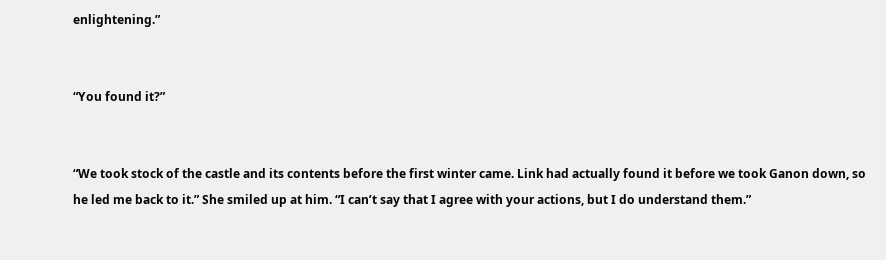enlightening.”


“You found it?”


“We took stock of the castle and its contents before the first winter came. Link had actually found it before we took Ganon down, so he led me back to it.” She smiled up at him. “I can’t say that I agree with your actions, but I do understand them.”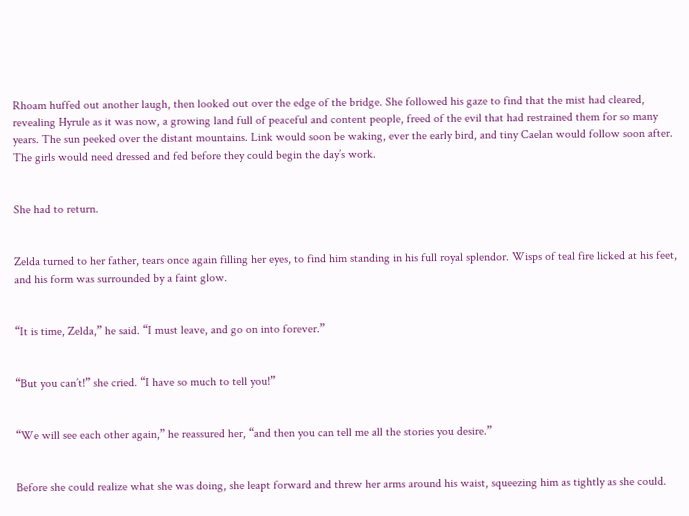Rhoam huffed out another laugh, then looked out over the edge of the bridge. She followed his gaze to find that the mist had cleared, revealing Hyrule as it was now, a growing land full of peaceful and content people, freed of the evil that had restrained them for so many years. The sun peeked over the distant mountains. Link would soon be waking, ever the early bird, and tiny Caelan would follow soon after. The girls would need dressed and fed before they could begin the day’s work.


She had to return.


Zelda turned to her father, tears once again filling her eyes, to find him standing in his full royal splendor. Wisps of teal fire licked at his feet, and his form was surrounded by a faint glow.


“It is time, Zelda,” he said. “I must leave, and go on into forever.”


“But you can’t!” she cried. “I have so much to tell you!”


“We will see each other again,” he reassured her, “and then you can tell me all the stories you desire.”


Before she could realize what she was doing, she leapt forward and threw her arms around his waist, squeezing him as tightly as she could.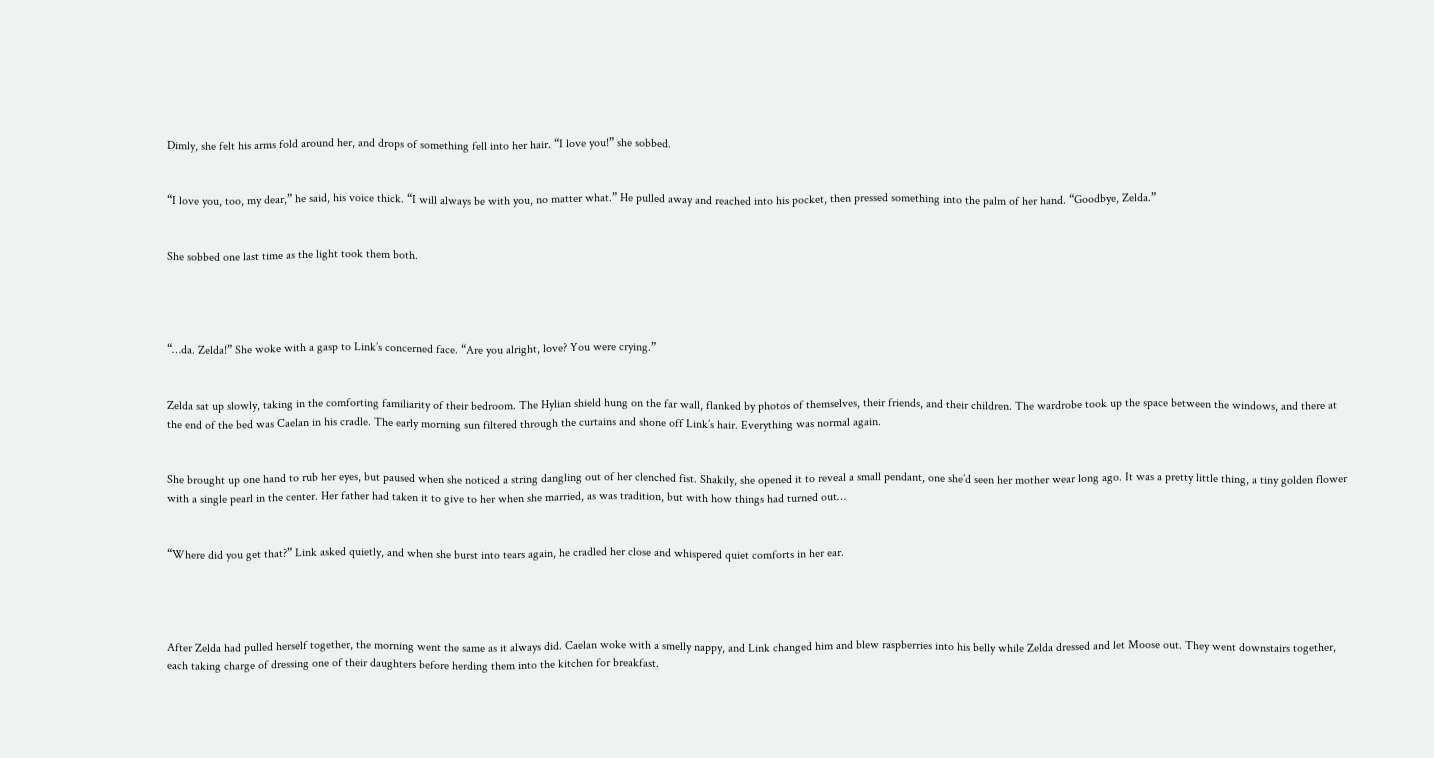Dimly, she felt his arms fold around her, and drops of something fell into her hair. “I love you!” she sobbed.


“I love you, too, my dear,” he said, his voice thick. “I will always be with you, no matter what.” He pulled away and reached into his pocket, then pressed something into the palm of her hand. “Goodbye, Zelda.”


She sobbed one last time as the light took them both.




“…da. Zelda!” She woke with a gasp to Link’s concerned face. “Are you alright, love? You were crying.”


Zelda sat up slowly, taking in the comforting familiarity of their bedroom. The Hylian shield hung on the far wall, flanked by photos of themselves, their friends, and their children. The wardrobe took up the space between the windows, and there at the end of the bed was Caelan in his cradle. The early morning sun filtered through the curtains and shone off Link’s hair. Everything was normal again.


She brought up one hand to rub her eyes, but paused when she noticed a string dangling out of her clenched fist. Shakily, she opened it to reveal a small pendant, one she’d seen her mother wear long ago. It was a pretty little thing, a tiny golden flower with a single pearl in the center. Her father had taken it to give to her when she married, as was tradition, but with how things had turned out…


“Where did you get that?” Link asked quietly, and when she burst into tears again, he cradled her close and whispered quiet comforts in her ear.




After Zelda had pulled herself together, the morning went the same as it always did. Caelan woke with a smelly nappy, and Link changed him and blew raspberries into his belly while Zelda dressed and let Moose out. They went downstairs together, each taking charge of dressing one of their daughters before herding them into the kitchen for breakfast.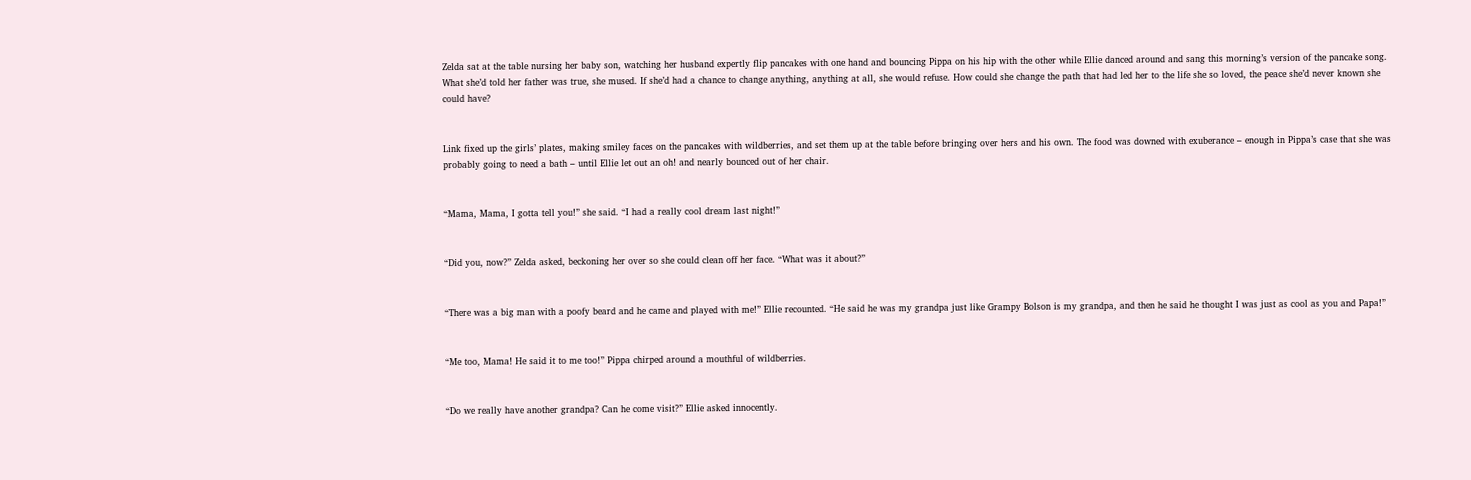Zelda sat at the table nursing her baby son, watching her husband expertly flip pancakes with one hand and bouncing Pippa on his hip with the other while Ellie danced around and sang this morning’s version of the pancake song. What she’d told her father was true, she mused. If she’d had a chance to change anything, anything at all, she would refuse. How could she change the path that had led her to the life she so loved, the peace she’d never known she could have?


Link fixed up the girls’ plates, making smiley faces on the pancakes with wildberries, and set them up at the table before bringing over hers and his own. The food was downed with exuberance – enough in Pippa’s case that she was probably going to need a bath – until Ellie let out an oh! and nearly bounced out of her chair.


“Mama, Mama, I gotta tell you!” she said. “I had a really cool dream last night!”


“Did you, now?” Zelda asked, beckoning her over so she could clean off her face. “What was it about?”


“There was a big man with a poofy beard and he came and played with me!” Ellie recounted. “He said he was my grandpa just like Grampy Bolson is my grandpa, and then he said he thought I was just as cool as you and Papa!”


“Me too, Mama! He said it to me too!” Pippa chirped around a mouthful of wildberries.


“Do we really have another grandpa? Can he come visit?” Ellie asked innocently.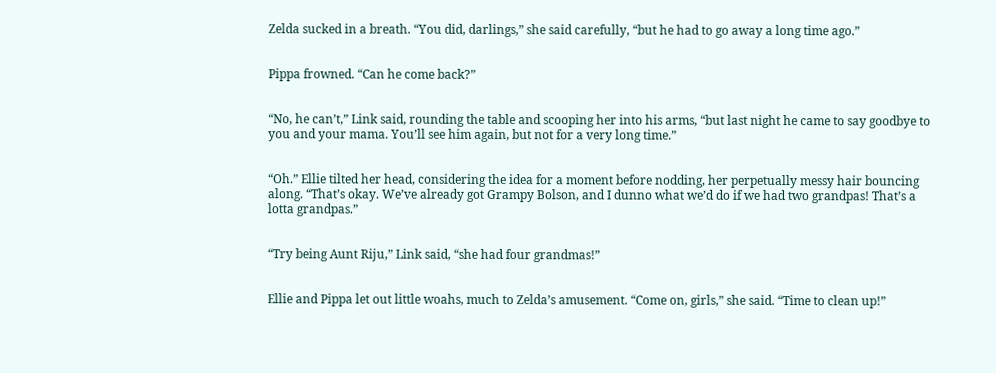Zelda sucked in a breath. “You did, darlings,” she said carefully, “but he had to go away a long time ago.”


Pippa frowned. “Can he come back?”


“No, he can’t,” Link said, rounding the table and scooping her into his arms, “but last night he came to say goodbye to you and your mama. You’ll see him again, but not for a very long time.”


“Oh.” Ellie tilted her head, considering the idea for a moment before nodding, her perpetually messy hair bouncing along. “That’s okay. We’ve already got Grampy Bolson, and I dunno what we’d do if we had two grandpas! That’s a lotta grandpas.”


“Try being Aunt Riju,” Link said, “she had four grandmas!”


Ellie and Pippa let out little woahs, much to Zelda’s amusement. “Come on, girls,” she said. “Time to clean up!”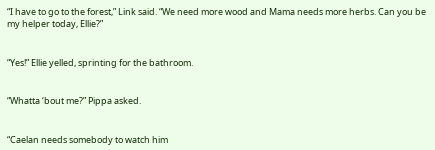“I have to go to the forest,” Link said. “We need more wood and Mama needs more herbs. Can you be my helper today, Ellie?”


“Yes!” Ellie yelled, sprinting for the bathroom.


“Whatta ‘bout me?” Pippa asked.


“Caelan needs somebody to watch him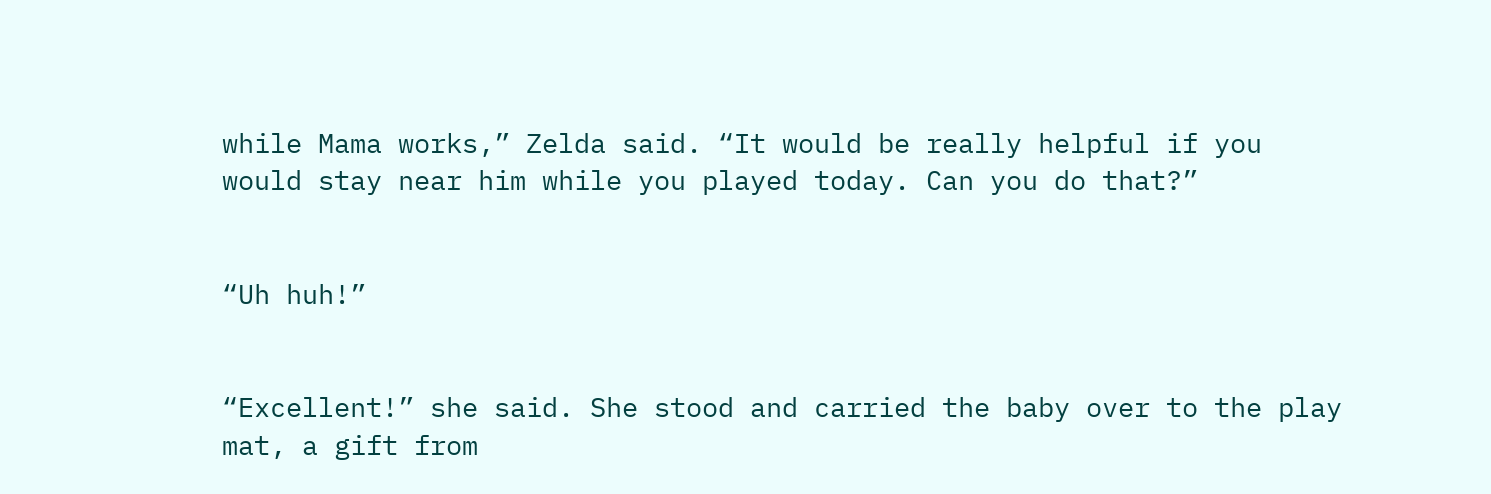while Mama works,” Zelda said. “It would be really helpful if you would stay near him while you played today. Can you do that?”


“Uh huh!”


“Excellent!” she said. She stood and carried the baby over to the play mat, a gift from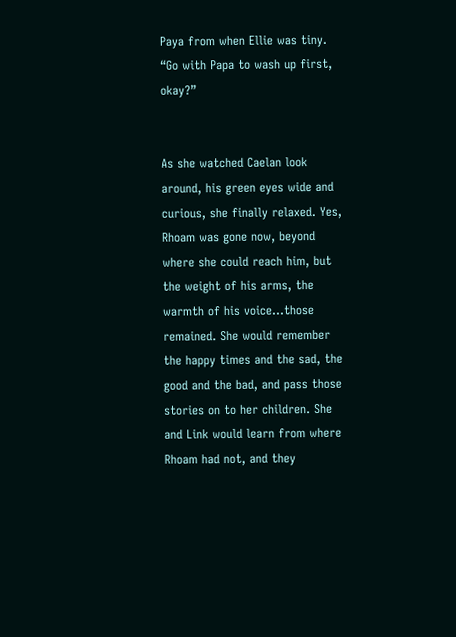Paya from when Ellie was tiny. “Go with Papa to wash up first, okay?”


As she watched Caelan look around, his green eyes wide and curious, she finally relaxed. Yes, Rhoam was gone now, beyond where she could reach him, but the weight of his arms, the warmth of his voice…those remained. She would remember the happy times and the sad, the good and the bad, and pass those stories on to her children. She and Link would learn from where Rhoam had not, and they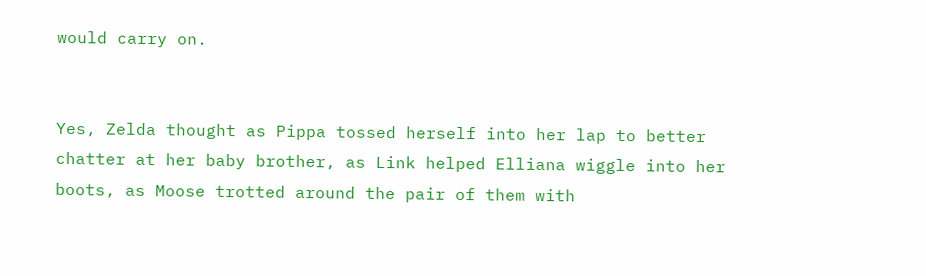would carry on.


Yes, Zelda thought as Pippa tossed herself into her lap to better chatter at her baby brother, as Link helped Elliana wiggle into her boots, as Moose trotted around the pair of them with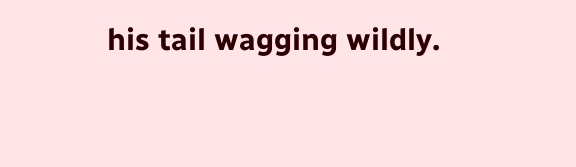his tail wagging wildly.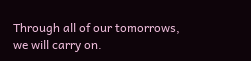Through all of our tomorrows, we will carry on.